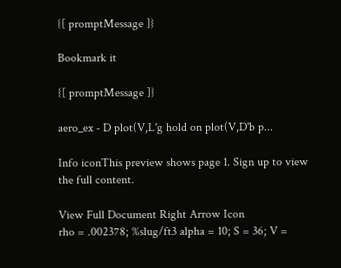{[ promptMessage ]}

Bookmark it

{[ promptMessage ]}

aero_ex - D plot(V,L'g hold on plot(V,D'b p...

Info iconThis preview shows page 1. Sign up to view the full content.

View Full Document Right Arrow Icon
rho = .002378; %slug/ft3 alpha = 10; S = 36; V =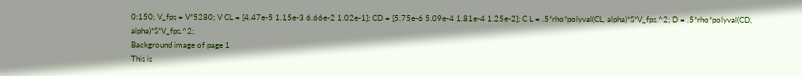0:150; V_fps = V*5280; V CL = [4.47e-5 1.15e-3 6.66e-2 1.02e-1]; CD = [5.75e-6 5.09e-4 1.81e-4 1.25e-2]; C L = .5*rho*polyval(CL, alpha)*S*V_fps.^2; D = .5*rho*polyval(CD, alpha)*S*V_fps.^2;
Background image of page 1
This is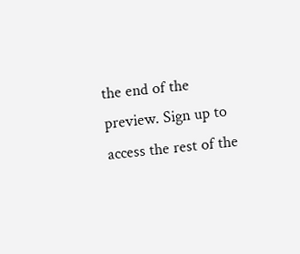the end of the preview. Sign up to access the rest of the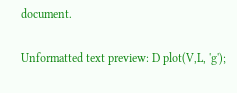document.

Unformatted text preview: D plot(V,L, 'g');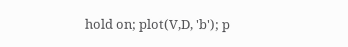hold on; plot(V,D, 'b'); p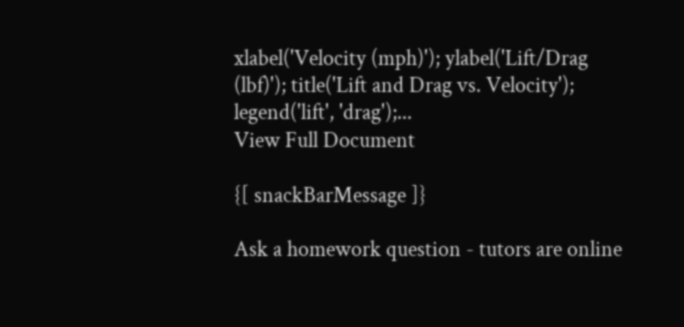xlabel('Velocity (mph)'); ylabel('Lift/Drag (lbf)'); title('Lift and Drag vs. Velocity'); legend('lift', 'drag');...
View Full Document

{[ snackBarMessage ]}

Ask a homework question - tutors are online